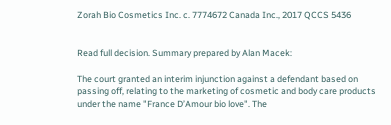Zorah Bio Cosmetics Inc. c. 7774672 Canada Inc., 2017 QCCS 5436


Read full decision. Summary prepared by Alan Macek:

The court granted an interim injunction against a defendant based on passing off, relating to the marketing of cosmetic and body care products under the name "France D’Amour bio love". The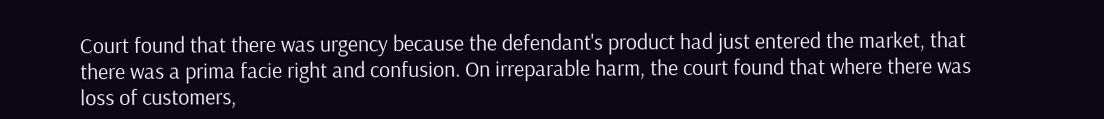Court found that there was urgency because the defendant's product had just entered the market, that there was a prima facie right and confusion. On irreparable harm, the court found that where there was loss of customers,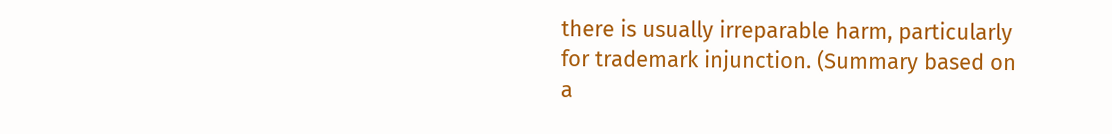there is usually irreparable harm, particularly for trademark injunction. (Summary based on a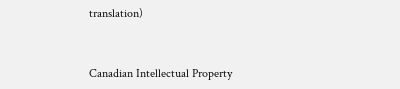translation)


Canadian Intellectual Property